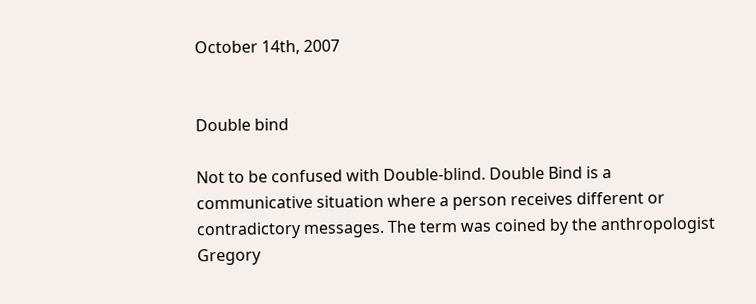October 14th, 2007


Double bind

Not to be confused with Double-blind. Double Bind is a communicative situation where a person receives different or contradictory messages. The term was coined by the anthropologist Gregory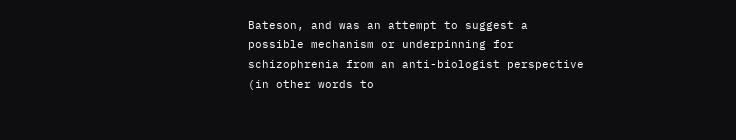Bateson, and was an attempt to suggest a possible mechanism or underpinning for schizophrenia from an anti-biologist perspective (in other words to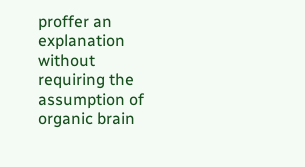proffer an explanation without requiring the assumption of organic brain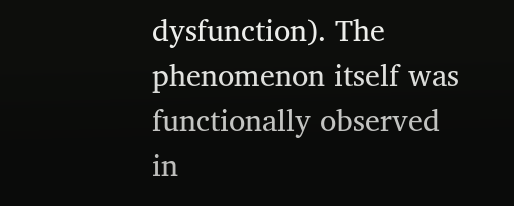dysfunction). The phenomenon itself was functionally observed in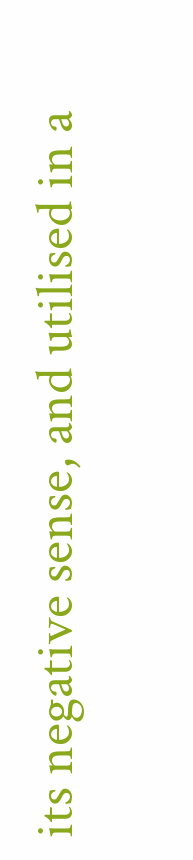its negative sense, and utilised in a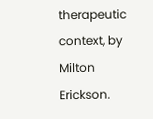therapeutic context, by Milton Erickson.